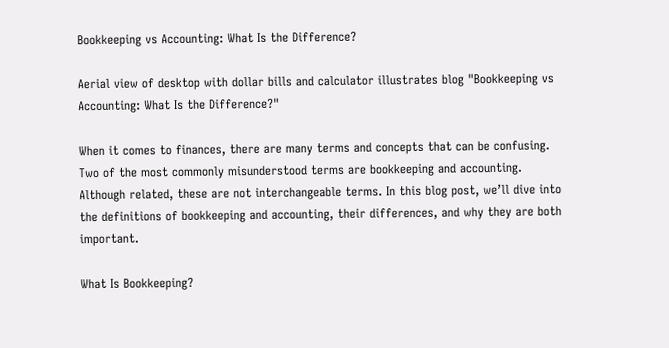Bookkeeping vs Accounting: What Is the Difference?

Aerial view of desktop with dollar bills and calculator illustrates blog "Bookkeeping vs Accounting: What Is the Difference?"

When it comes to finances, there are many terms and concepts that can be confusing. Two of the most commonly misunderstood terms are bookkeeping and accounting. Although related, these are not interchangeable terms. In this blog post, we’ll dive into the definitions of bookkeeping and accounting, their differences, and why they are both important.

What Is Bookkeeping?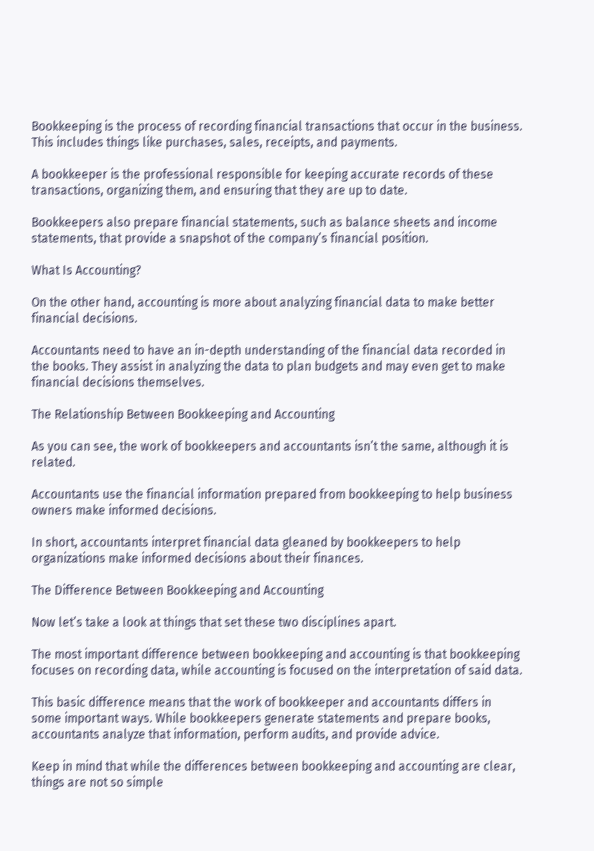Bookkeeping is the process of recording financial transactions that occur in the business. This includes things like purchases, sales, receipts, and payments.

A bookkeeper is the professional responsible for keeping accurate records of these transactions, organizing them, and ensuring that they are up to date.

Bookkeepers also prepare financial statements, such as balance sheets and income statements, that provide a snapshot of the company’s financial position.

What Is Accounting?

On the other hand, accounting is more about analyzing financial data to make better financial decisions.

Accountants need to have an in-depth understanding of the financial data recorded in the books. They assist in analyzing the data to plan budgets and may even get to make financial decisions themselves.

The Relationship Between Bookkeeping and Accounting

As you can see, the work of bookkeepers and accountants isn’t the same, although it is related.

Accountants use the financial information prepared from bookkeeping to help business owners make informed decisions.

In short, accountants interpret financial data gleaned by bookkeepers to help organizations make informed decisions about their finances.

The Difference Between Bookkeeping and Accounting

Now let’s take a look at things that set these two disciplines apart.

The most important difference between bookkeeping and accounting is that bookkeeping focuses on recording data, while accounting is focused on the interpretation of said data.

This basic difference means that the work of bookkeeper and accountants differs in some important ways. While bookkeepers generate statements and prepare books, accountants analyze that information, perform audits, and provide advice.

Keep in mind that while the differences between bookkeeping and accounting are clear, things are not so simple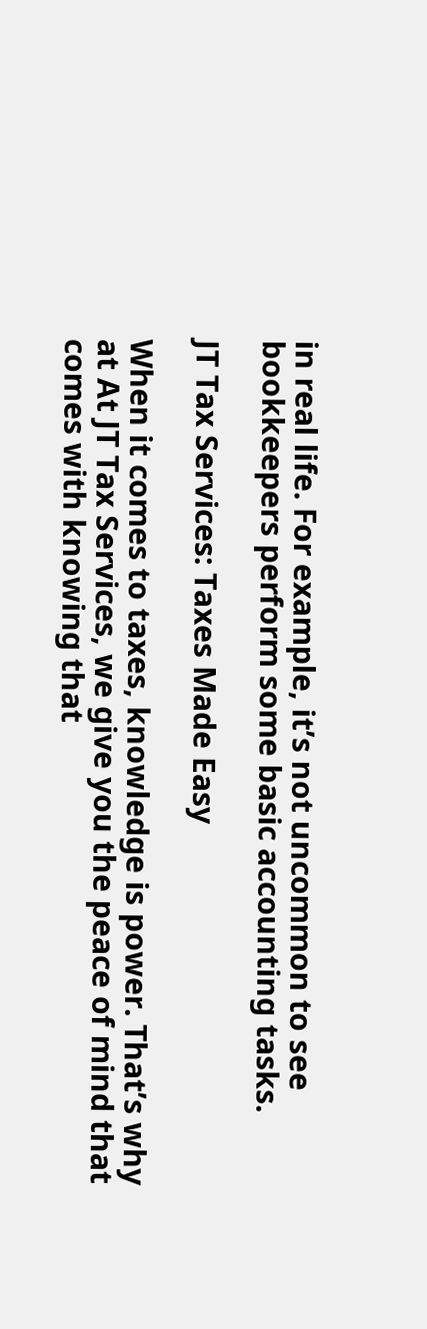in real life. For example, it’s not uncommon to see bookkeepers perform some basic accounting tasks.

JT Tax Services: Taxes Made Easy

When it comes to taxes, knowledge is power. That’s why at At JT Tax Services, we give you the peace of mind that comes with knowing that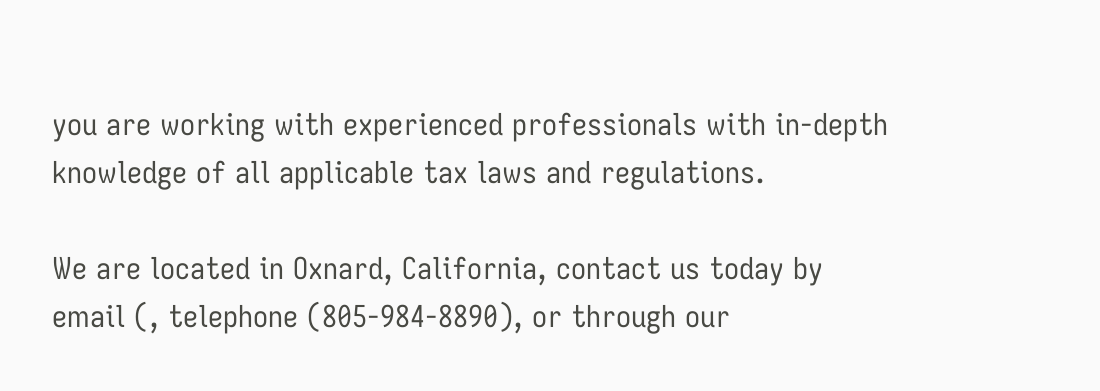you are working with experienced professionals with in-depth knowledge of all applicable tax laws and regulations.

We are located in Oxnard, California, contact us today by email (, telephone (805-984-8890), or through our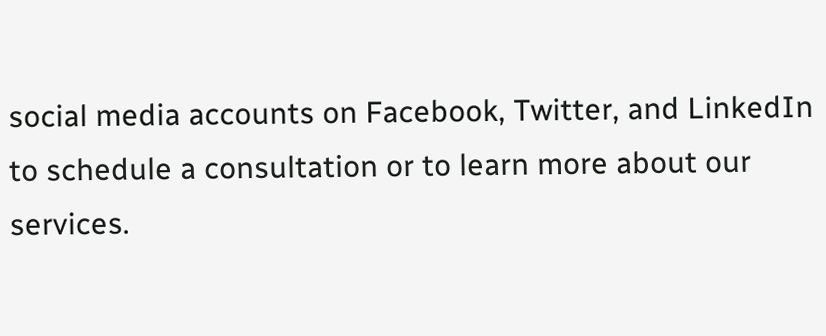social media accounts on Facebook, Twitter, and LinkedIn to schedule a consultation or to learn more about our services.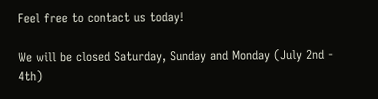Feel free to contact us today!

We will be closed Saturday, Sunday and Monday (July 2nd - 4th)